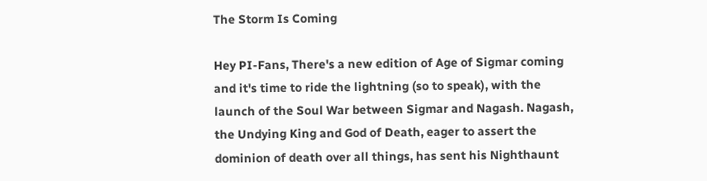The Storm Is Coming

Hey PI-Fans, There's a new edition of Age of Sigmar coming and it's time to ride the lightning (so to speak), with the launch of the Soul War between Sigmar and Nagash. Nagash, the Undying King and God of Death, eager to assert the dominion of death over all things, has sent his Nighthaunt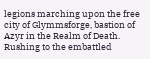legions marching upon the free city of Glymmsforge, bastion of Azyr in the Realm of Death. Rushing to the embattled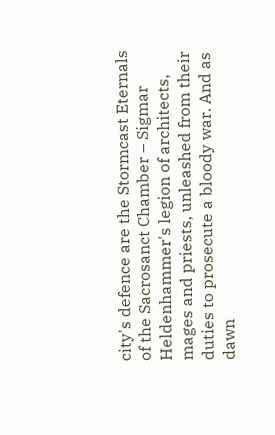city's defence are the Stormcast Eternals of the Sacrosanct Chamber – Sigmar Heldenhammer's legion of architects, mages and priests, unleashed from their duties to prosecute a bloody war. And as dawn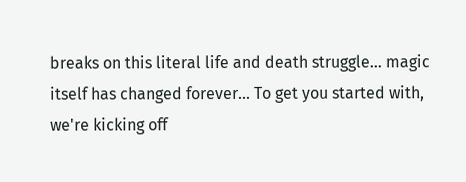breaks on this literal life and death struggle... magic itself has changed forever... To get you started with, we're kicking off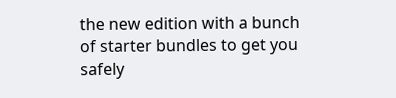the new edition with a bunch of starter bundles to get you safely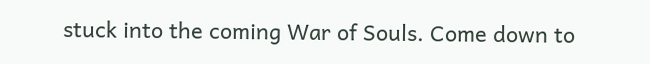stuck into the coming War of Souls. Come down to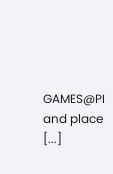GAMES@PI and place [...]